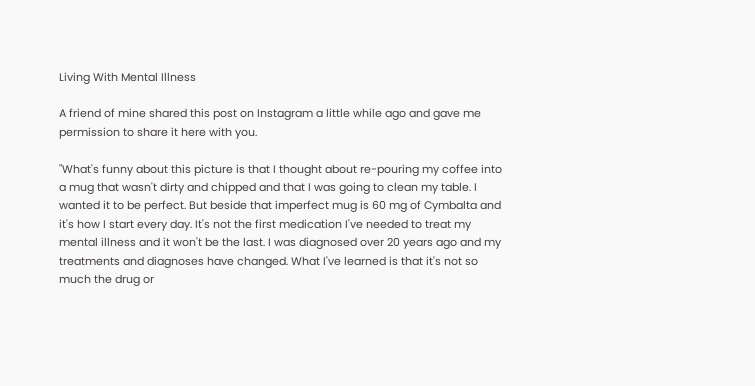Living With Mental Illness

A friend of mine shared this post on Instagram a little while ago and gave me permission to share it here with you.

"What's funny about this picture is that I thought about re-pouring my coffee into a mug that wasn't dirty and chipped and that I was going to clean my table. I wanted it to be perfect. But beside that imperfect mug is 60 mg of Cymbalta and it's how I start every day. It's not the first medication I've needed to treat my mental illness and it won't be the last. I was diagnosed over 20 years ago and my treatments and diagnoses have changed. What I've learned is that it's not so much the drug or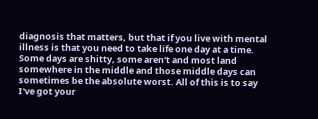diagnosis that matters, but that if you live with mental illness is that you need to take life one day at a time. Some days are shitty, some aren't and most land somewhere in the middle and those middle days can sometimes be the absolute worst. All of this is to say I've got your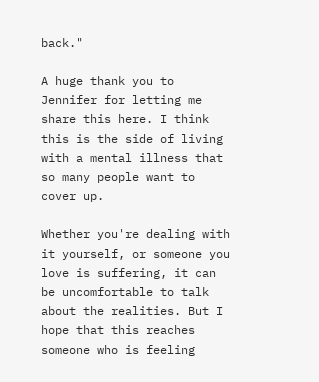back."

A huge thank you to Jennifer for letting me share this here. I think this is the side of living with a mental illness that so many people want to cover up.

Whether you're dealing with it yourself, or someone you love is suffering, it can be uncomfortable to talk about the realities. But I hope that this reaches someone who is feeling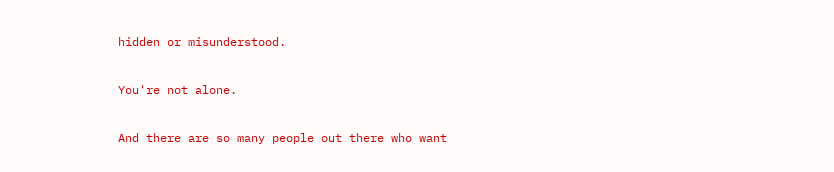hidden or misunderstood.

You're not alone.

And there are so many people out there who want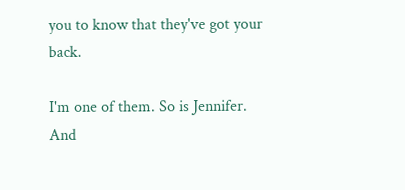you to know that they've got your back.

I'm one of them. So is Jennifer. And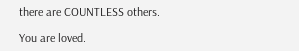there are COUNTLESS others.

You are loved.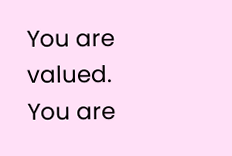You are valued. You are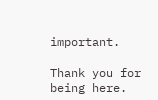important.

Thank you for being here.